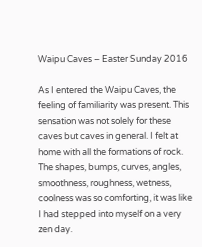Waipu Caves – Easter Sunday 2016

As I entered the Waipu Caves, the feeling of familiarity was present. This sensation was not solely for these caves but caves in general. I felt at home with all the formations of rock. The shapes, bumps, curves, angles, smoothness, roughness, wetness, coolness was so comforting, it was like I had stepped into myself on a very zen day.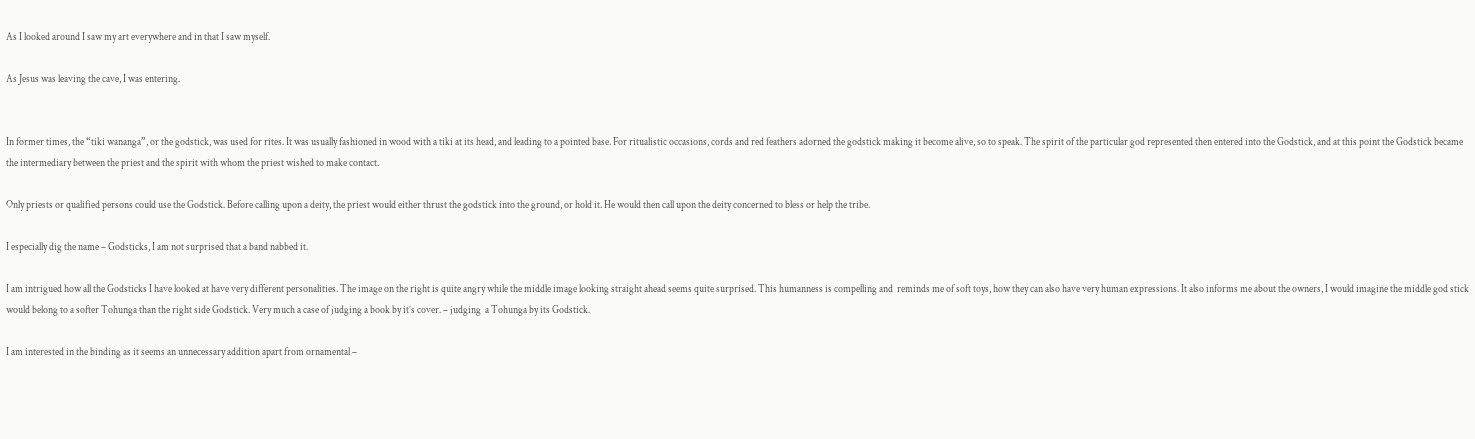As I looked around I saw my art everywhere and in that I saw myself.

As Jesus was leaving the cave, I was entering.


In former times, the “tiki wananga”, or the godstick, was used for rites. It was usually fashioned in wood with a tiki at its head, and leading to a pointed base. For ritualistic occasions, cords and red feathers adorned the godstick making it become alive, so to speak. The spirit of the particular god represented then entered into the Godstick, and at this point the Godstick became the intermediary between the priest and the spirit with whom the priest wished to make contact.

Only priests or qualified persons could use the Godstick. Before calling upon a deity, the priest would either thrust the godstick into the ground, or hold it. He would then call upon the deity concerned to bless or help the tribe.

I especially dig the name – Godsticks, I am not surprised that a band nabbed it.

I am intrigued how all the Godsticks I have looked at have very different personalities. The image on the right is quite angry while the middle image looking straight ahead seems quite surprised. This humanness is compelling and  reminds me of soft toys, how they can also have very human expressions. It also informs me about the owners, I would imagine the middle god stick would belong to a softer Tohunga than the right side Godstick. Very much a case of judging a book by it’s cover. – judging  a Tohunga by its Godstick.

I am interested in the binding as it seems an unnecessary addition apart from ornamental –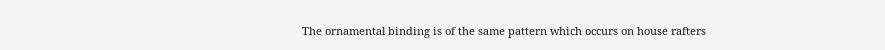The ornamental binding is of the same pattern which occurs on house rafters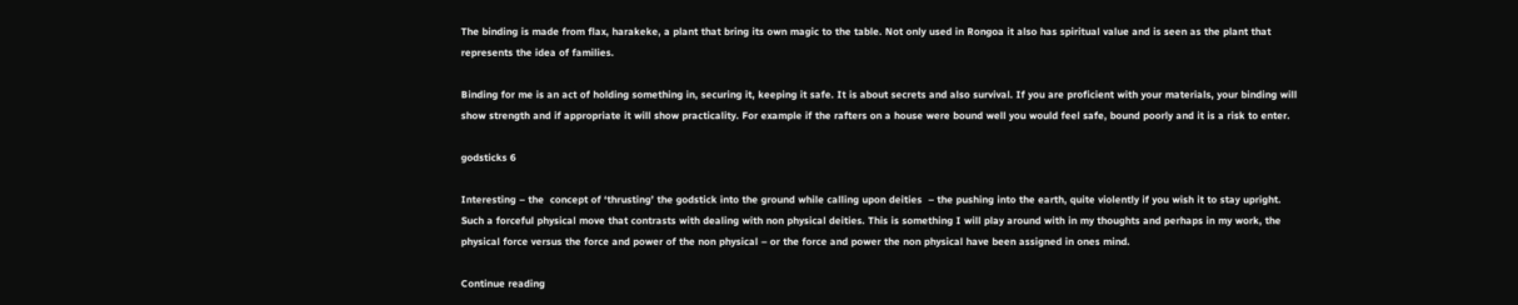The binding is made from flax, harakeke, a plant that bring its own magic to the table. Not only used in Rongoa it also has spiritual value and is seen as the plant that represents the idea of families.

Binding for me is an act of holding something in, securing it, keeping it safe. It is about secrets and also survival. If you are proficient with your materials, your binding will show strength and if appropriate it will show practicality. For example if the rafters on a house were bound well you would feel safe, bound poorly and it is a risk to enter.

godsticks 6

Interesting – the  concept of ‘thrusting’ the godstick into the ground while calling upon deities  – the pushing into the earth, quite violently if you wish it to stay upright. Such a forceful physical move that contrasts with dealing with non physical deities. This is something I will play around with in my thoughts and perhaps in my work, the physical force versus the force and power of the non physical – or the force and power the non physical have been assigned in ones mind.

Continue reading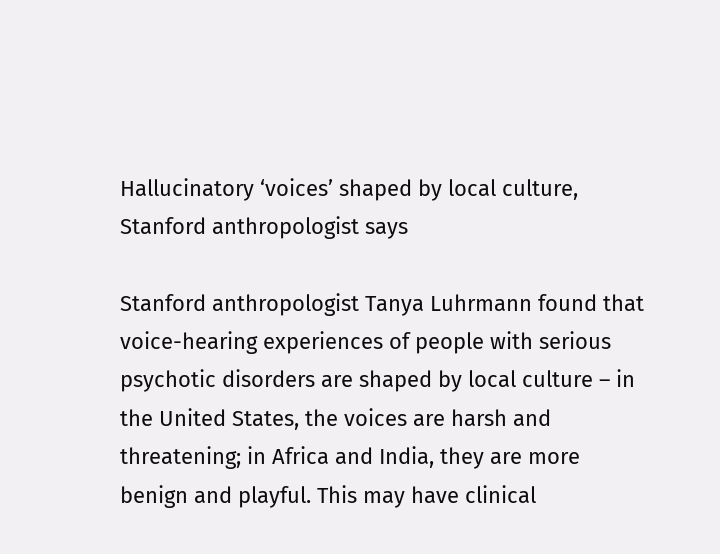Hallucinatory ‘voices’ shaped by local culture, Stanford anthropologist says

Stanford anthropologist Tanya Luhrmann found that voice-hearing experiences of people with serious psychotic disorders are shaped by local culture – in the United States, the voices are harsh and threatening; in Africa and India, they are more benign and playful. This may have clinical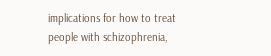implications for how to treat people with schizophrenia,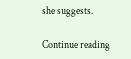she suggests.

Continue reading